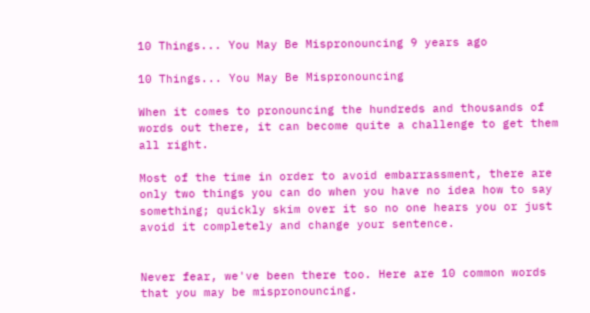10 Things... You May Be Mispronouncing 9 years ago

10 Things... You May Be Mispronouncing

When it comes to pronouncing the hundreds and thousands of words out there, it can become quite a challenge to get them all right.

Most of the time in order to avoid embarrassment, there are only two things you can do when you have no idea how to say something; quickly skim over it so no one hears you or just avoid it completely and change your sentence.


Never fear, we've been there too. Here are 10 common words that you may be mispronouncing.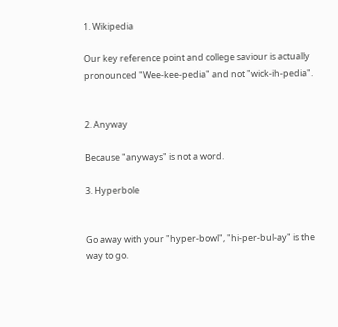1. Wikipedia

Our key reference point and college saviour is actually pronounced "Wee-kee-pedia" and not "wick-ih-pedia".


2. Anyway

Because "anyways" is not a word.

3. Hyperbole


Go away with your "hyper-bowl", "hi-per-bul-ay" is the way to go.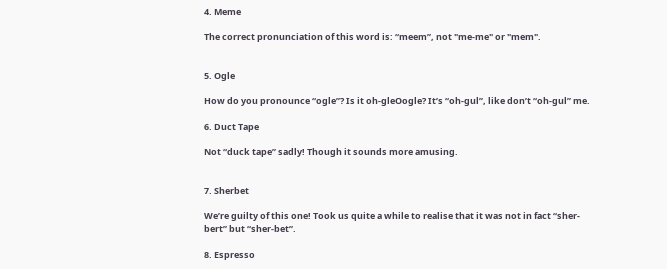4. Meme

The correct pronunciation of this word is: “meem”, not "me-me" or "mem".


5. Ogle

How do you pronounce “ogle”? Is it oh-gleOogle? It’s “oh-gul”, like don’t “oh-gul” me.

6. Duct Tape

Not “duck tape” sadly! Though it sounds more amusing.


7. Sherbet

We’re guilty of this one! Took us quite a while to realise that it was not in fact “sher-bert” but “sher-bet”.

8. Espresso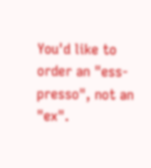You'd like to order an "ess-presso", not an "ex".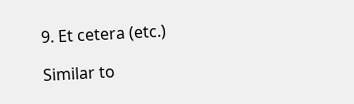9. Et cetera (etc.)

Similar to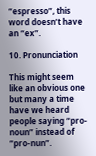“espresso”, this word doesn’t have an “ex”.

10. Pronunciation

This might seem like an obvious one but many a time have we heard people saying “pro-noun” instead of “pro-nun”.